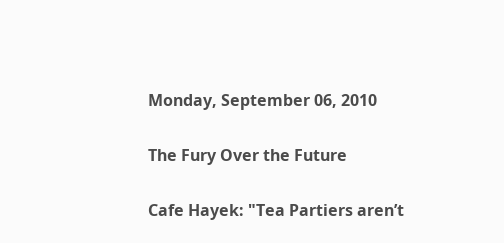Monday, September 06, 2010

The Fury Over the Future

Cafe Hayek: "Tea Partiers aren’t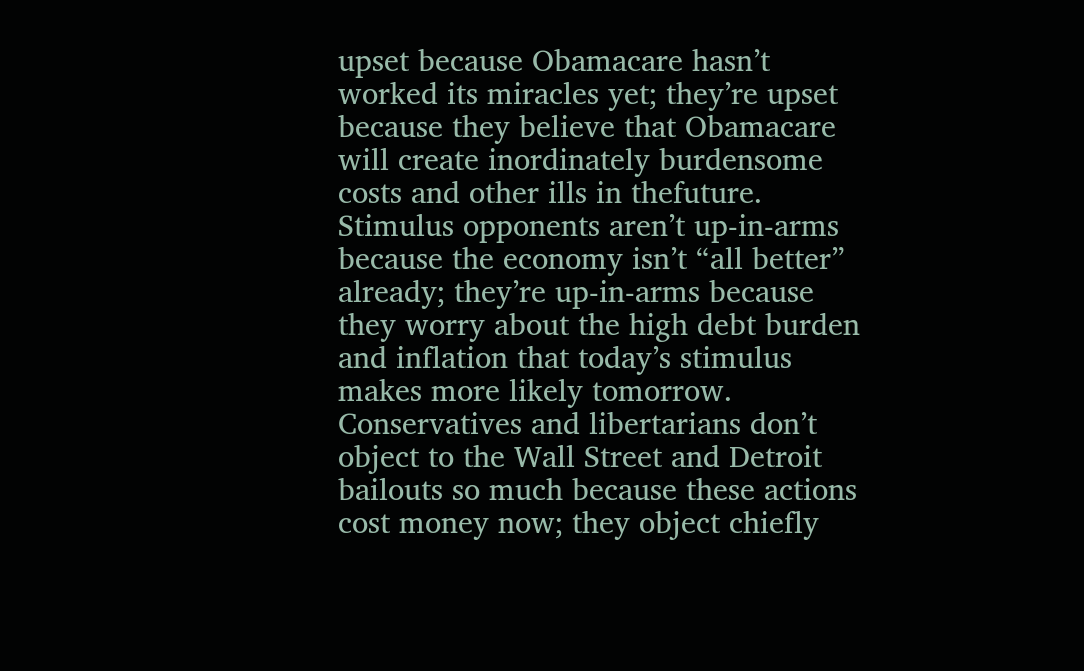upset because Obamacare hasn’t worked its miracles yet; they’re upset because they believe that Obamacare will create inordinately burdensome costs and other ills in thefuture.  Stimulus opponents aren’t up-in-arms because the economy isn’t “all better” already; they’re up-in-arms because they worry about the high debt burden and inflation that today’s stimulus makes more likely tomorrow.  Conservatives and libertarians don’t object to the Wall Street and Detroit bailouts so much because these actions cost money now; they object chiefly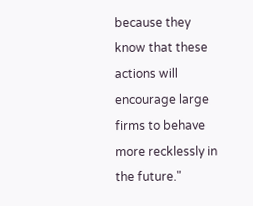because they know that these actions will encourage large firms to behave more recklessly in the future."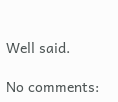Well said.

No comments: